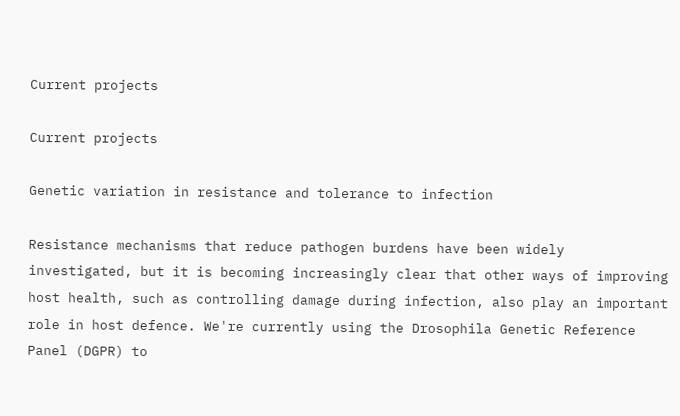Current projects

Current projects

Genetic variation in resistance and tolerance to infection

Resistance mechanisms that reduce pathogen burdens have been widely investigated, but it is becoming increasingly clear that other ways of improving host health, such as controlling damage during infection, also play an important role in host defence. We're currently using the Drosophila Genetic Reference Panel (DGPR) to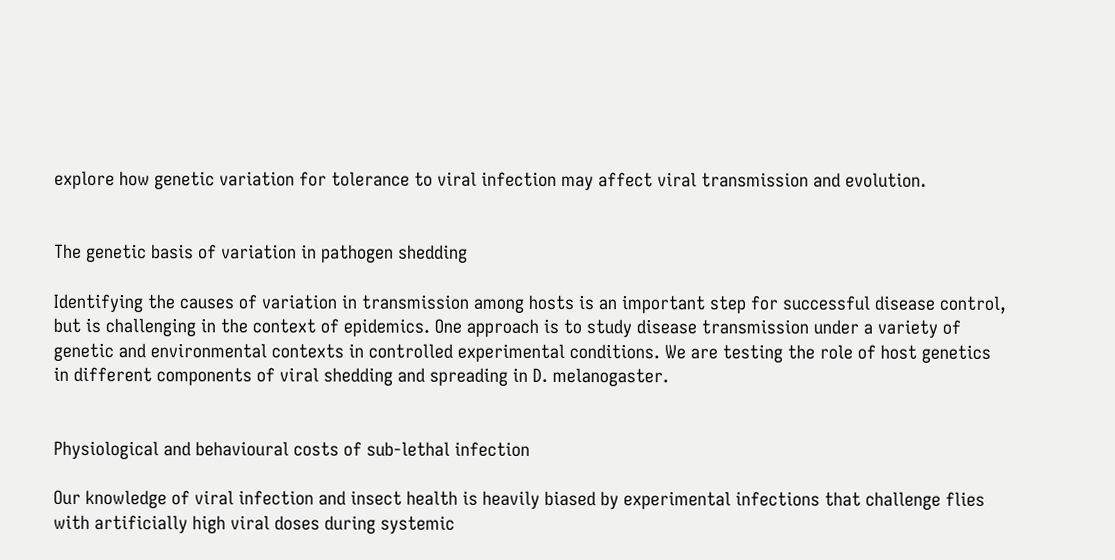explore how genetic variation for tolerance to viral infection may affect viral transmission and evolution.


The genetic basis of variation in pathogen shedding

Identifying the causes of variation in transmission among hosts is an important step for successful disease control, but is challenging in the context of epidemics. One approach is to study disease transmission under a variety of genetic and environmental contexts in controlled experimental conditions. We are testing the role of host genetics in different components of viral shedding and spreading in D. melanogaster.


Physiological and behavioural costs of sub-lethal infection

Our knowledge of viral infection and insect health is heavily biased by experimental infections that challenge flies with artificially high viral doses during systemic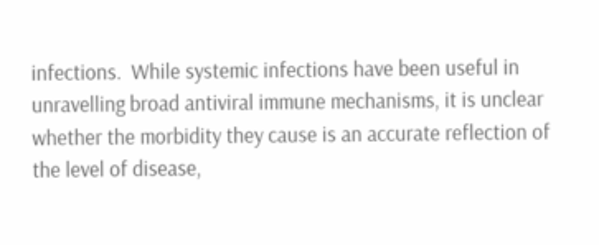infections.  While systemic infections have been useful in unravelling broad antiviral immune mechanisms, it is unclear whether the morbidity they cause is an accurate reflection of the level of disease,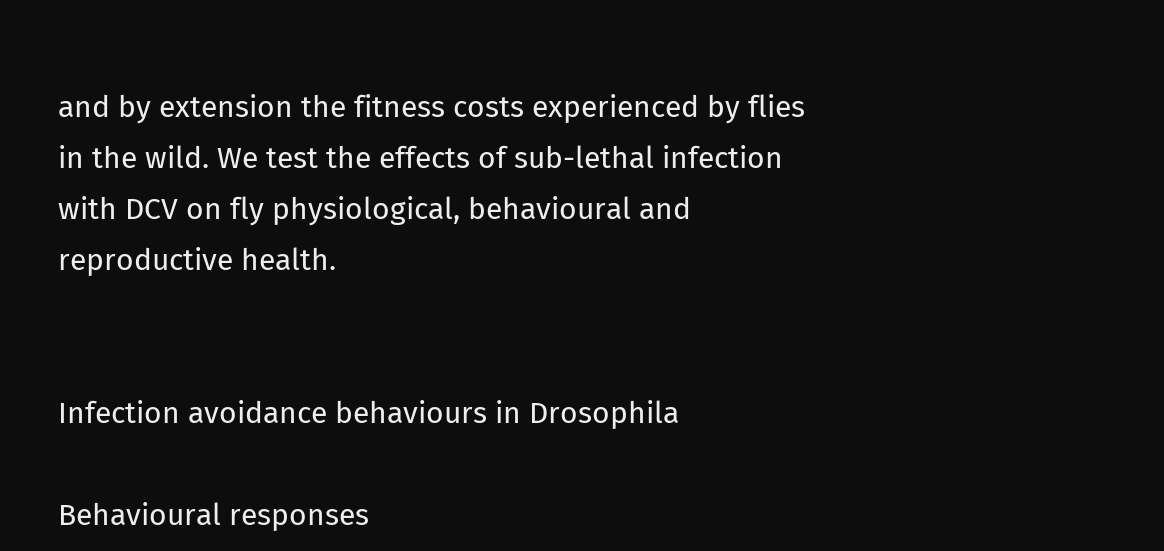and by extension the fitness costs experienced by flies in the wild. We test the effects of sub-lethal infection with DCV on fly physiological, behavioural and reproductive health.


Infection avoidance behaviours in Drosophila

Behavioural responses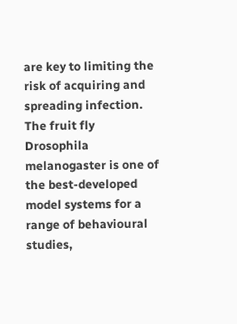are key to limiting the risk of acquiring and spreading infection. The fruit fly Drosophila melanogaster is one of the best-developed model systems for a range of behavioural studies,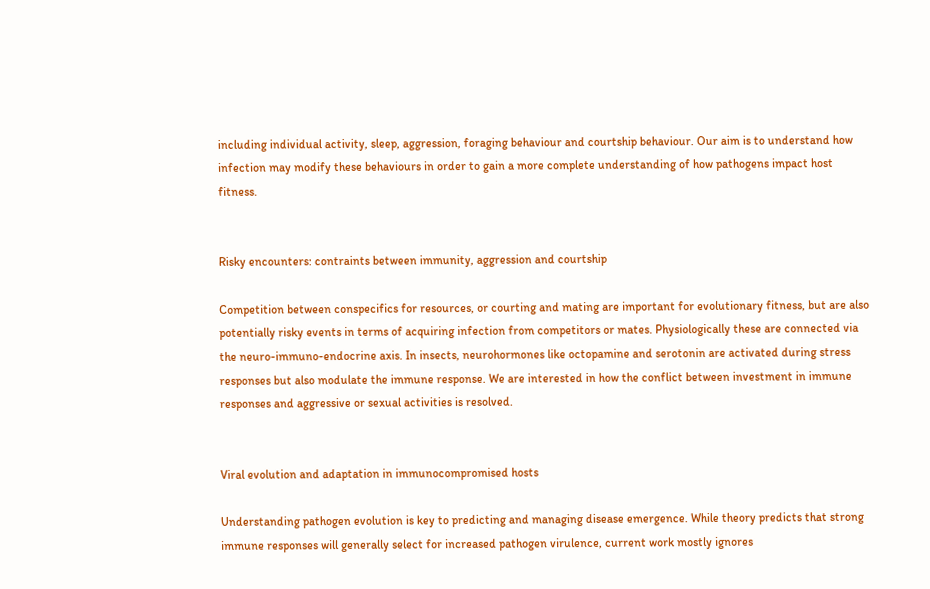including individual activity, sleep, aggression, foraging behaviour and courtship behaviour. Our aim is to understand how infection may modify these behaviours in order to gain a more complete understanding of how pathogens impact host fitness.


Risky encounters: contraints between immunity, aggression and courtship

Competition between conspecifics for resources, or courting and mating are important for evolutionary fitness, but are also potentially risky events in terms of acquiring infection from competitors or mates. Physiologically these are connected via the neuro-immuno-endocrine axis. In insects, neurohormones like octopamine and serotonin are activated during stress responses but also modulate the immune response. We are interested in how the conflict between investment in immune responses and aggressive or sexual activities is resolved.


Viral evolution and adaptation in immunocompromised hosts

Understanding pathogen evolution is key to predicting and managing disease emergence. While theory predicts that strong immune responses will generally select for increased pathogen virulence, current work mostly ignores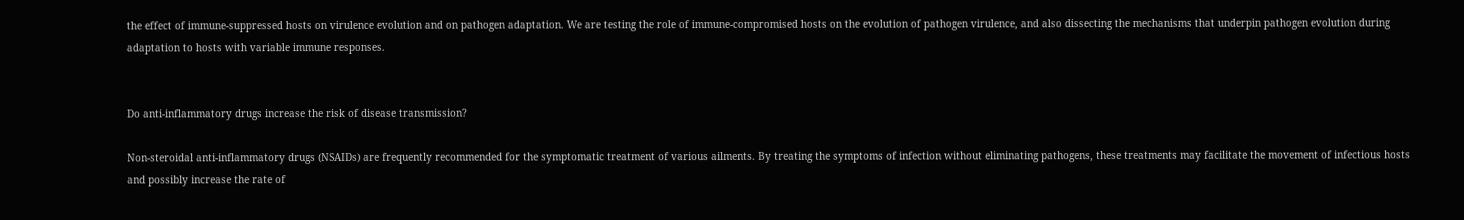the effect of immune-suppressed hosts on virulence evolution and on pathogen adaptation. We are testing the role of immune-compromised hosts on the evolution of pathogen virulence, and also dissecting the mechanisms that underpin pathogen evolution during adaptation to hosts with variable immune responses.


Do anti-inflammatory drugs increase the risk of disease transmission?

Non-steroidal anti-inflammatory drugs (NSAIDs) are frequently recommended for the symptomatic treatment of various ailments. By treating the symptoms of infection without eliminating pathogens, these treatments may facilitate the movement of infectious hosts and possibly increase the rate of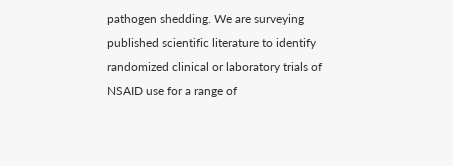pathogen shedding. We are surveying published scientific literature to identify randomized clinical or laboratory trials of NSAID use for a range of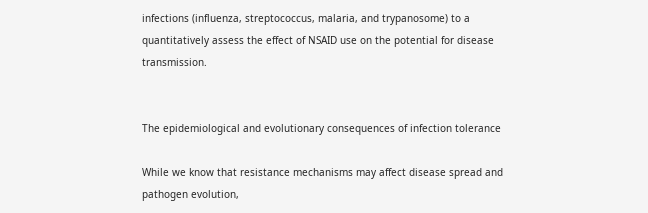infections (influenza, streptococcus, malaria, and trypanosome) to a quantitatively assess the effect of NSAID use on the potential for disease transmission.


The epidemiological and evolutionary consequences of infection tolerance

While we know that resistance mechanisms may affect disease spread and pathogen evolution,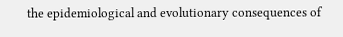the epidemiological and evolutionary consequences of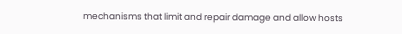mechanisms that limit and repair damage and allow hosts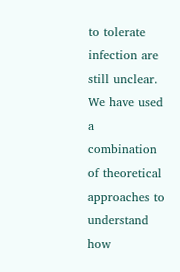to tolerate infection are still unclear. We have used a combination of theoretical approaches to understand how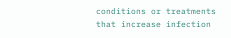conditions or treatments that increase infection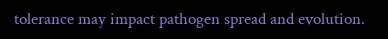tolerance may impact pathogen spread and evolution.